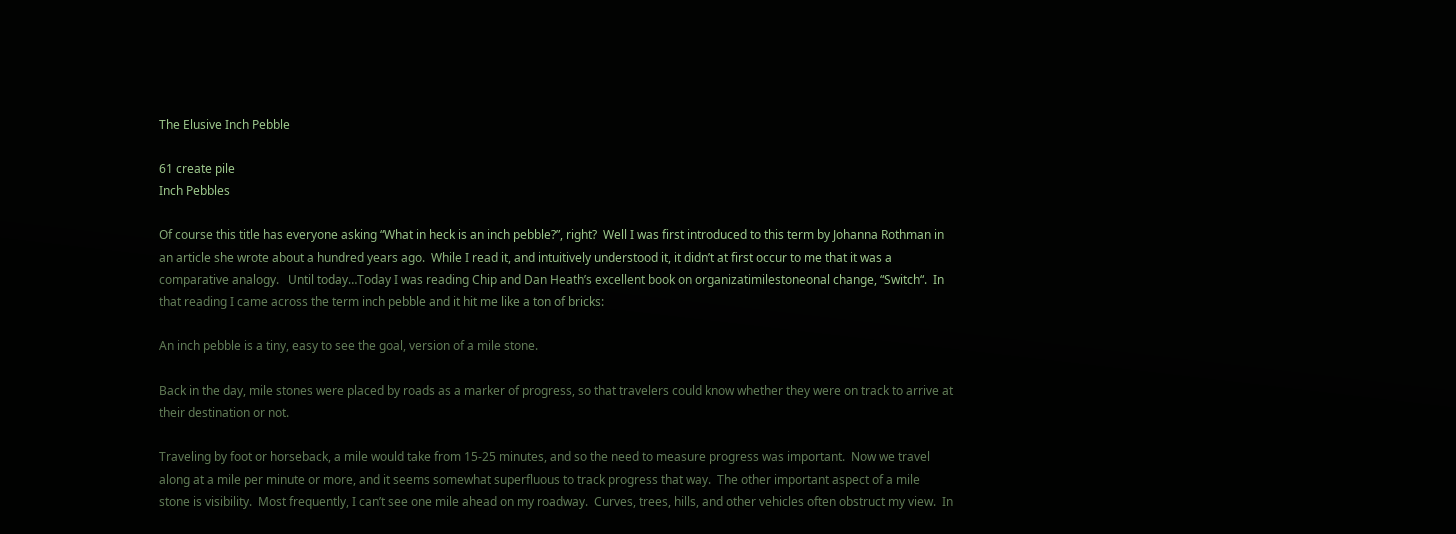The Elusive Inch Pebble

61 create pile
Inch Pebbles

Of course this title has everyone asking “What in heck is an inch pebble?”, right?  Well I was first introduced to this term by Johanna Rothman in an article she wrote about a hundred years ago.  While I read it, and intuitively understood it, it didn’t at first occur to me that it was a comparative analogy.   Until today…Today I was reading Chip and Dan Heath’s excellent book on organizatimilestoneonal change, “Switch“.  In that reading I came across the term inch pebble and it hit me like a ton of bricks:

An inch pebble is a tiny, easy to see the goal, version of a mile stone.

Back in the day, mile stones were placed by roads as a marker of progress, so that travelers could know whether they were on track to arrive at their destination or not.

Traveling by foot or horseback, a mile would take from 15-25 minutes, and so the need to measure progress was important.  Now we travel along at a mile per minute or more, and it seems somewhat superfluous to track progress that way.  The other important aspect of a mile stone is visibility.  Most frequently, I can’t see one mile ahead on my roadway.  Curves, trees, hills, and other vehicles often obstruct my view.  In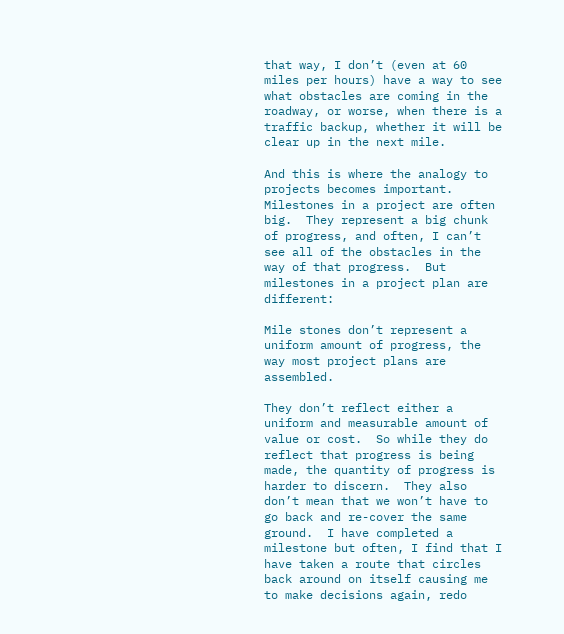that way, I don’t (even at 60 miles per hours) have a way to see what obstacles are coming in the roadway, or worse, when there is a traffic backup, whether it will be clear up in the next mile.

And this is where the analogy to projects becomes important.  Milestones in a project are often big.  They represent a big chunk of progress, and often, I can’t see all of the obstacles in the way of that progress.  But milestones in a project plan are different:

Mile stones don’t represent a uniform amount of progress, the way most project plans are assembled.

They don’t reflect either a uniform and measurable amount of value or cost.  So while they do reflect that progress is being made, the quantity of progress is harder to discern.  They also don’t mean that we won’t have to go back and re-cover the same ground.  I have completed a milestone but often, I find that I have taken a route that circles back around on itself causing me to make decisions again, redo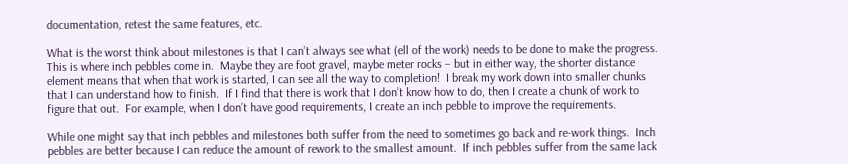documentation, retest the same features, etc.

What is the worst think about milestones is that I can’t always see what (ell of the work) needs to be done to make the progress.  This is where inch pebbles come in.  Maybe they are foot gravel, maybe meter rocks – but in either way, the shorter distance element means that when that work is started, I can see all the way to completion!  I break my work down into smaller chunks that I can understand how to finish.  If I find that there is work that I don’t know how to do, then I create a chunk of work to figure that out.  For example, when I don’t have good requirements, I create an inch pebble to improve the requirements.

While one might say that inch pebbles and milestones both suffer from the need to sometimes go back and re-work things.  Inch pebbles are better because I can reduce the amount of rework to the smallest amount.  If inch pebbles suffer from the same lack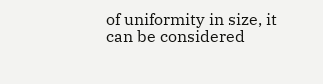of uniformity in size, it can be considered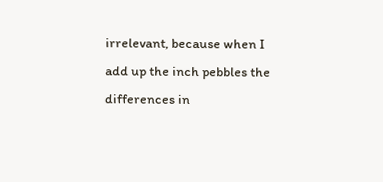irrelevant, because when I add up the inch pebbles the differences in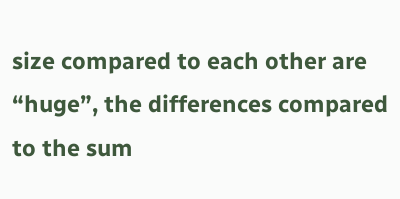size compared to each other are “huge”, the differences compared to the sum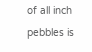of all inch pebbles is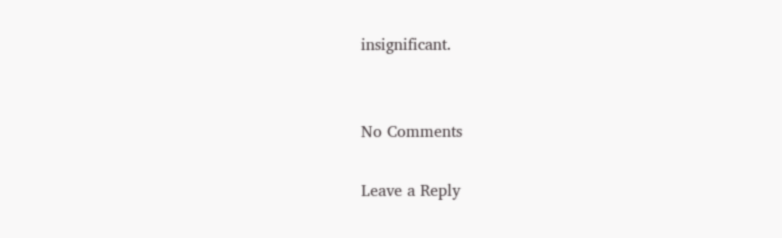insignificant.


No Comments

Leave a Reply